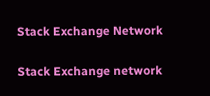Stack Exchange Network

Stack Exchange network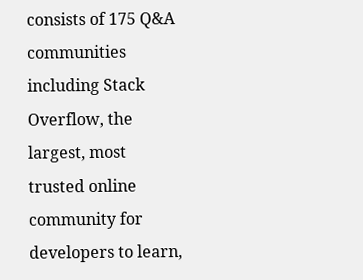consists of 175 Q&A communities including Stack Overflow, the largest, most trusted online community for developers to learn,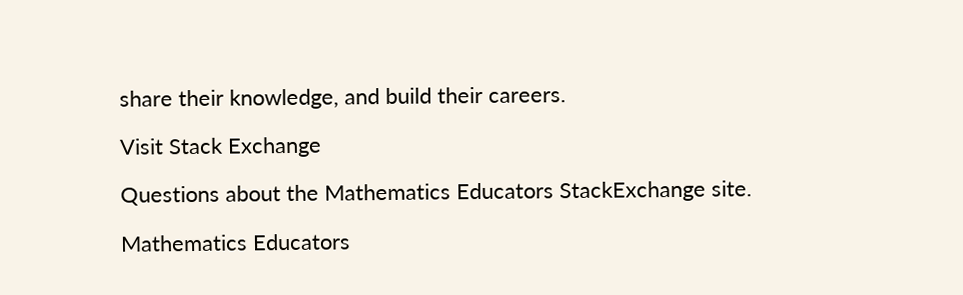share their knowledge, and build their careers.

Visit Stack Exchange

Questions about the Mathematics Educators StackExchange site.

Mathematics Educators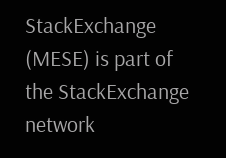StackExchange (MESE) is part of the StackExchange network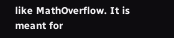like MathOverflow. It is meant for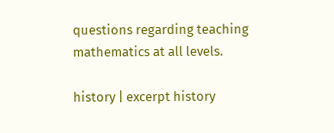questions regarding teaching mathematics at all levels.

history | excerpt history